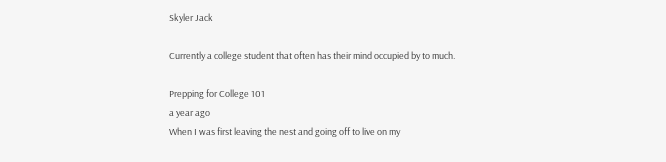Skyler Jack

Currently a college student that often has their mind occupied by to much.

Prepping for College 101
a year ago
When I was first leaving the nest and going off to live on my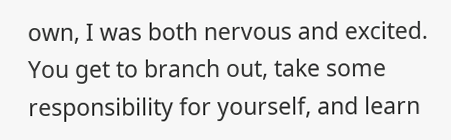own, I was both nervous and excited. You get to branch out, take some responsibility for yourself, and learn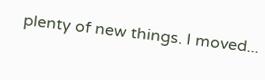plenty of new things. I moved...